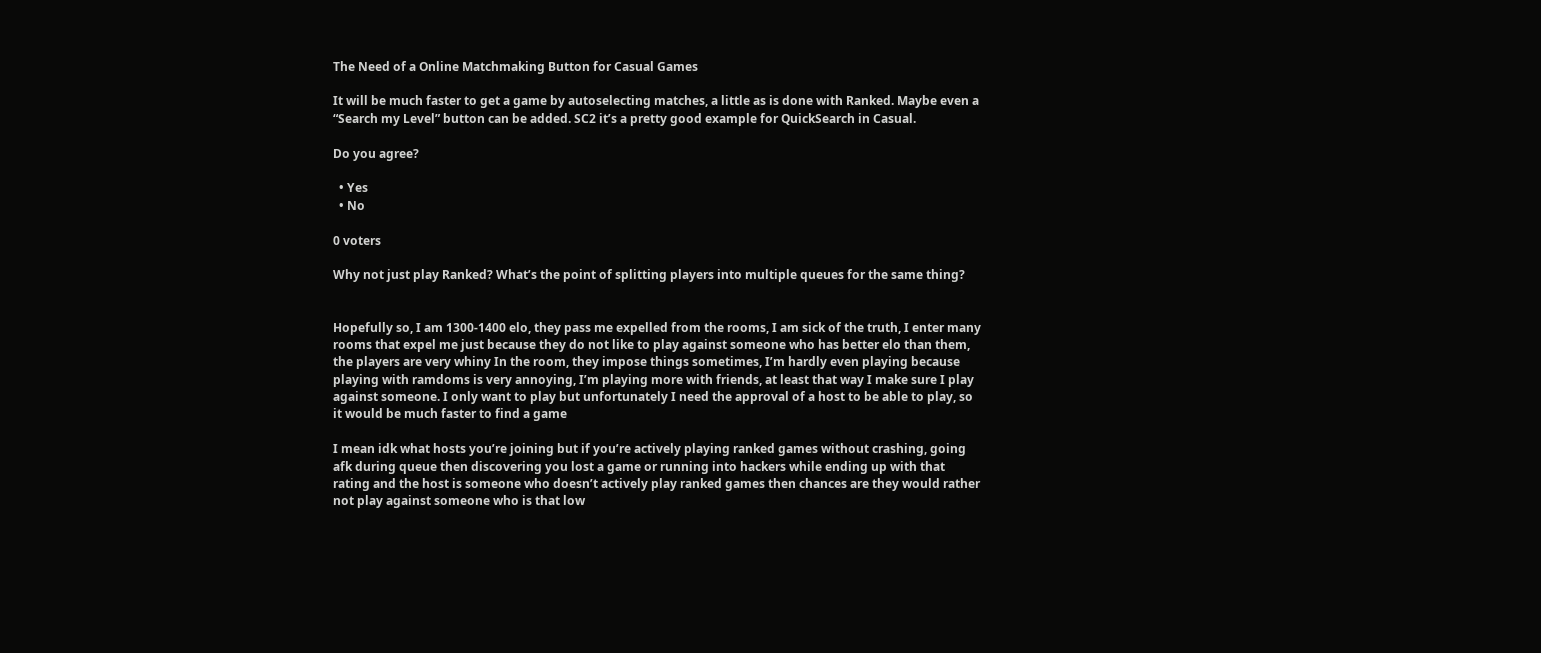The Need of a Online Matchmaking Button for Casual Games

It will be much faster to get a game by autoselecting matches, a little as is done with Ranked. Maybe even a “Search my Level” button can be added. SC2 it’s a pretty good example for QuickSearch in Casual.

Do you agree?

  • Yes
  • No

0 voters

Why not just play Ranked? What’s the point of splitting players into multiple queues for the same thing?


Hopefully so, I am 1300-1400 elo, they pass me expelled from the rooms, I am sick of the truth, I enter many rooms that expel me just because they do not like to play against someone who has better elo than them, the players are very whiny In the room, they impose things sometimes, I’m hardly even playing because playing with ramdoms is very annoying, I’m playing more with friends, at least that way I make sure I play against someone. I only want to play but unfortunately I need the approval of a host to be able to play, so it would be much faster to find a game

I mean idk what hosts you’re joining but if you’re actively playing ranked games without crashing, going afk during queue then discovering you lost a game or running into hackers while ending up with that rating and the host is someone who doesn’t actively play ranked games then chances are they would rather not play against someone who is that low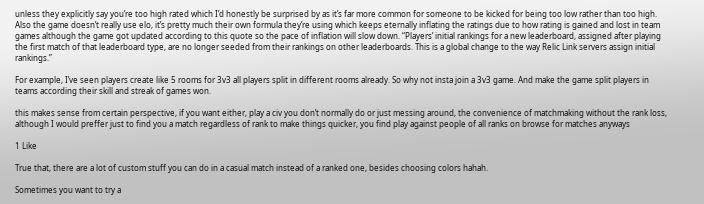unless they explicitly say you’re too high rated which I’d honestly be surprised by as it’s far more common for someone to be kicked for being too low rather than too high. Also the game doesn’t really use elo, it’s pretty much their own formula they’re using which keeps eternally inflating the ratings due to how rating is gained and lost in team games although the game got updated according to this quote so the pace of inflation will slow down. “Players’ initial rankings for a new leaderboard, assigned after playing the first match of that leaderboard type, are no longer seeded from their rankings on other leaderboards. This is a global change to the way Relic Link servers assign initial rankings.”

For example, I’ve seen players create like 5 rooms for 3v3 all players split in different rooms already. So why not insta join a 3v3 game. And make the game split players in teams according their skill and streak of games won.

this makes sense from certain perspective, if you want either, play a civ you don’t normally do or just messing around, the convenience of matchmaking without the rank loss, although I would preffer just to find you a match regardless of rank to make things quicker, you find play against people of all ranks on browse for matches anyways

1 Like

True that, there are a lot of custom stuff you can do in a casual match instead of a ranked one, besides choosing colors hahah.

Sometimes you want to try a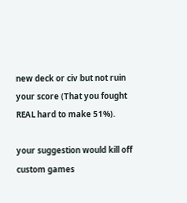new deck or civ but not ruin your score (That you fought REAL hard to make 51%).

your suggestion would kill off custom games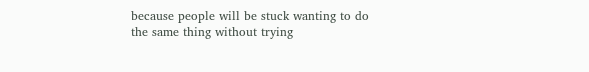because people will be stuck wanting to do the same thing without trying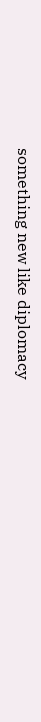something new like diplomacy